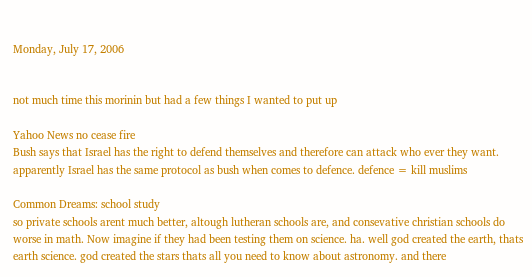Monday, July 17, 2006


not much time this morinin but had a few things I wanted to put up

Yahoo News no cease fire
Bush says that Israel has the right to defend themselves and therefore can attack who ever they want. apparently Israel has the same protocol as bush when comes to defence. defence = kill muslims

Common Dreams: school study
so private schools arent much better, altough lutheran schools are, and consevative christian schools do worse in math. Now imagine if they had been testing them on science. ha. well god created the earth, thats earth science. god created the stars thats all you need to know about astronomy. and there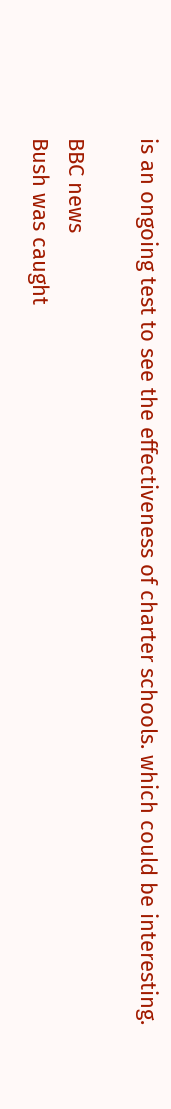is an ongoing test to see the effectiveness of charter schools. which could be interesting.

BBC news
Bush was caught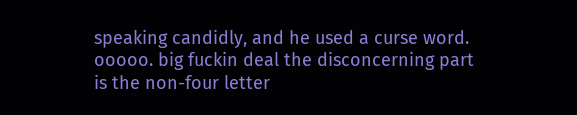speaking candidly, and he used a curse word. ooooo. big fuckin deal the disconcerning part is the non-four letter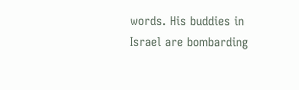words. His buddies in Israel are bombarding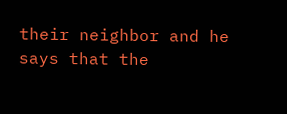their neighbor and he says that the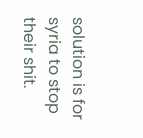solution is for syria to stop their shit.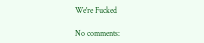We're Fucked

No comments: